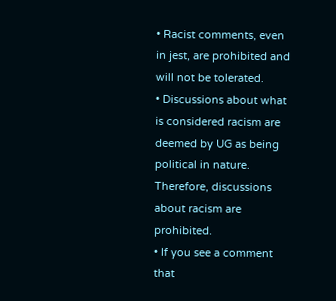• Racist comments, even in jest, are prohibited and will not be tolerated.
• Discussions about what is considered racism are deemed by UG as being political in nature. Therefore, discussions about racism are prohibited.
• If you see a comment that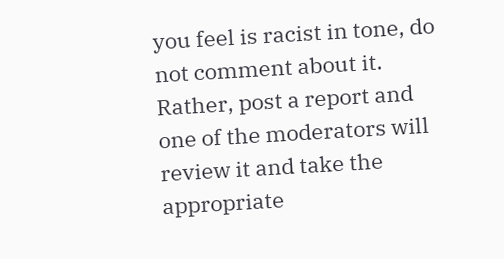you feel is racist in tone, do not comment about it. Rather, post a report and one of the moderators will review it and take the appropriate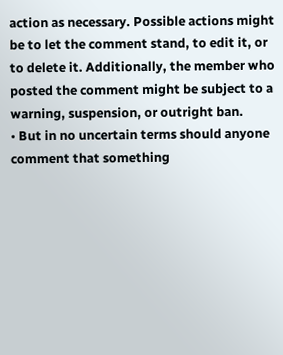action as necessary. Possible actions might be to let the comment stand, to edit it, or to delete it. Additionally, the member who posted the comment might be subject to a warning, suspension, or outright ban.
• But in no uncertain terms should anyone comment that something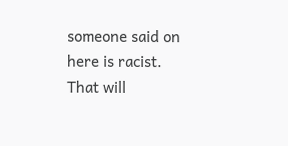someone said on here is racist. That will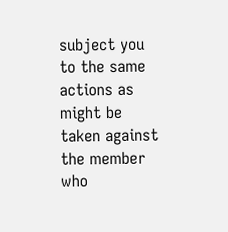subject you to the same actions as might be taken against the member who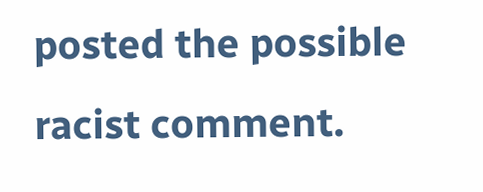posted the possible racist comment.